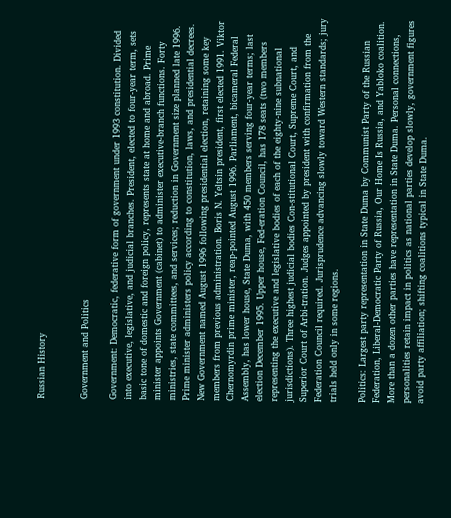Russian History


Government and Politics

Government: Democratic, federative form of government under 1993 constitution. Divided into executive, legislative, and judicial branches. President, elected to four-year term, sets basic tone of domestic and foreign policy, represents state at home and abroad. Prime minister appoints Government (cabinet) to administer executive-branch functions. Forty ministries, state committees, and services; reduction in Government size planned late 1996. Prime minister administers policy according to constitution, laws, and presidential decrees. New Government named August 1996 following presidential election, retaining some key members from previous administration. Boris N. Yeltsin president, first elected 1991. Viktor Chernomyrdin prime minister, reap-pointed August 1996. Parliament, bicameral Federal Assembly, has lower house, State Duma, with 450 members serving four-year terms; last election December 1995. Upper house, Fed-eration Council, has 178 seats (two members representing the executive and legislative bodies of each of the eighty-nine subnational jurisdictions). Three highest judicial bodies Con-stitutional Court, Supreme Court, and Superior Court of Arbi-tration. Judges appointed by president with confirmation from the Federation Council required. Jurisprudence advancing slowly toward Western standards; jury trials held only in some regions.

Politics: Largest party representation in State Duma by Communist Party of the Russian Federation, Liberal-Democratic Party of Russia, Our Home Is Russia, and Yabloko coalition. More than a dozen other parties have representation in State Duma. Personal connections, personalities retain impact in politics as national parties develop slowly, government figures avoid party affiliation; shifting coalitions typical in State Duma.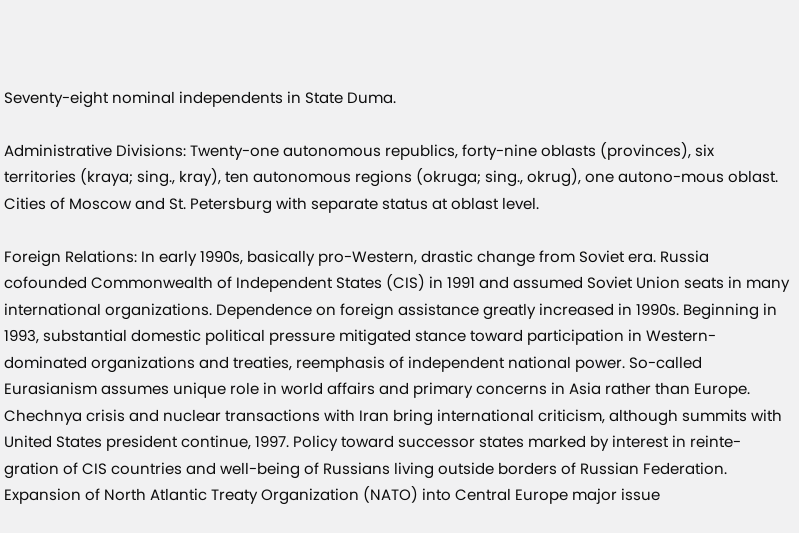Seventy-eight nominal independents in State Duma.

Administrative Divisions: Twenty-one autonomous republics, forty-nine oblasts (provinces), six territories (kraya; sing., kray), ten autonomous regions (okruga; sing., okrug), one autono-mous oblast. Cities of Moscow and St. Petersburg with separate status at oblast level.

Foreign Relations: In early 1990s, basically pro-Western, drastic change from Soviet era. Russia cofounded Commonwealth of Independent States (CIS) in 1991 and assumed Soviet Union seats in many international organizations. Dependence on foreign assistance greatly increased in 1990s. Beginning in 1993, substantial domestic political pressure mitigated stance toward participation in Western-dominated organizations and treaties, reemphasis of independent national power. So-called Eurasianism assumes unique role in world affairs and primary concerns in Asia rather than Europe. Chechnya crisis and nuclear transactions with Iran bring international criticism, although summits with United States president continue, 1997. Policy toward successor states marked by interest in reinte-gration of CIS countries and well-being of Russians living outside borders of Russian Federation. Expansion of North Atlantic Treaty Organization (NATO) into Central Europe major issue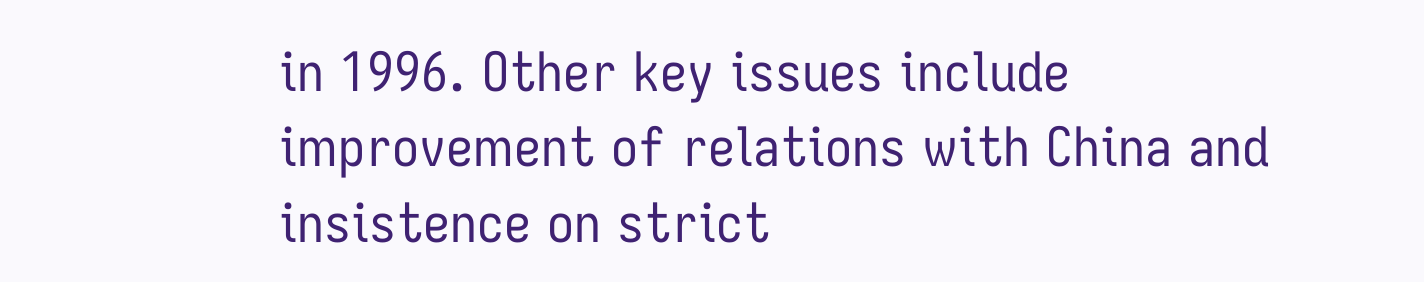in 1996. Other key issues include improvement of relations with China and insistence on strict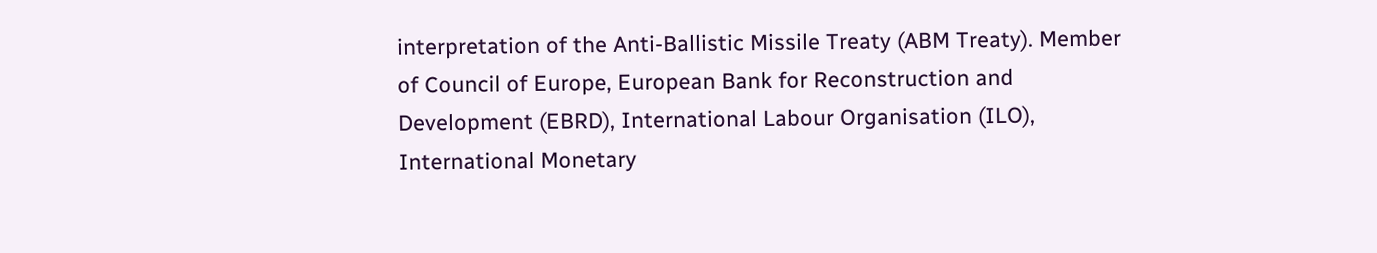interpretation of the Anti-Ballistic Missile Treaty (ABM Treaty). Member of Council of Europe, European Bank for Reconstruction and Development (EBRD), International Labour Organisation (ILO), International Monetary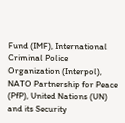Fund (IMF), International Criminal Police Organization (Interpol), NATO Partnership for Peace (PfP), United Nations (UN) and its Security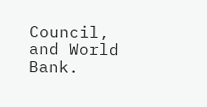Council, and World Bank.